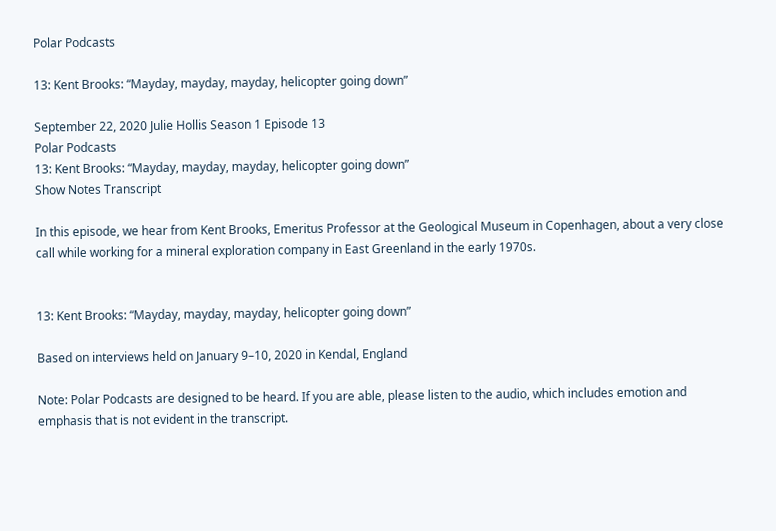Polar Podcasts

13: Kent Brooks: “Mayday, mayday, mayday, helicopter going down”

September 22, 2020 Julie Hollis Season 1 Episode 13
Polar Podcasts
13: Kent Brooks: “Mayday, mayday, mayday, helicopter going down”
Show Notes Transcript

In this episode, we hear from Kent Brooks, Emeritus Professor at the Geological Museum in Copenhagen, about a very close call while working for a mineral exploration company in East Greenland in the early 1970s.


13: Kent Brooks: “Mayday, mayday, mayday, helicopter going down”

Based on interviews held on January 9–10, 2020 in Kendal, England

Note: Polar Podcasts are designed to be heard. If you are able, please listen to the audio, which includes emotion and emphasis that is not evident in the transcript.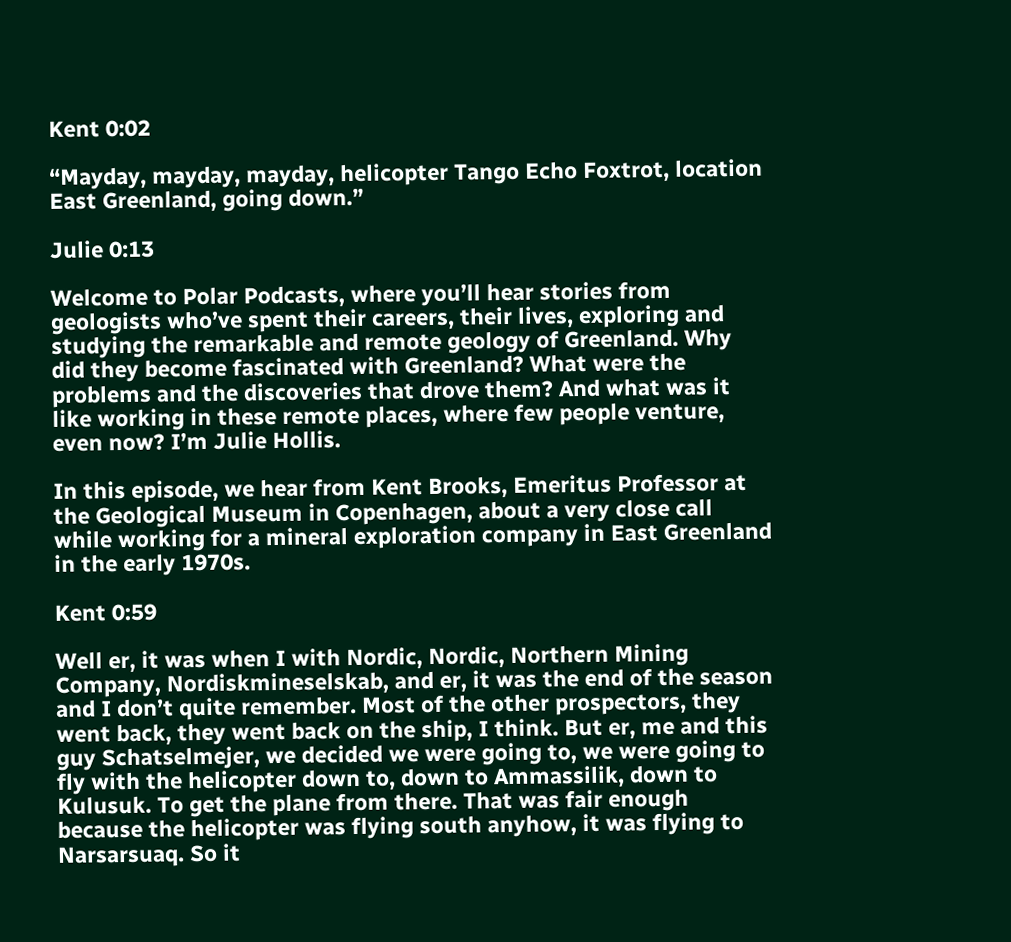Kent 0:02

“Mayday, mayday, mayday, helicopter Tango Echo Foxtrot, location East Greenland, going down.”

Julie 0:13

Welcome to Polar Podcasts, where you’ll hear stories from geologists who’ve spent their careers, their lives, exploring and studying the remarkable and remote geology of Greenland. Why did they become fascinated with Greenland? What were the problems and the discoveries that drove them? And what was it like working in these remote places, where few people venture, even now? I’m Julie Hollis.

In this episode, we hear from Kent Brooks, Emeritus Professor at the Geological Museum in Copenhagen, about a very close call while working for a mineral exploration company in East Greenland in the early 1970s.

Kent 0:59

Well er, it was when I with Nordic, Nordic, Northern Mining Company, Nordiskmineselskab, and er, it was the end of the season and I don’t quite remember. Most of the other prospectors, they went back, they went back on the ship, I think. But er, me and this guy Schatselmejer, we decided we were going to, we were going to fly with the helicopter down to, down to Ammassilik, down to Kulusuk. To get the plane from there. That was fair enough because the helicopter was flying south anyhow, it was flying to Narsarsuaq. So it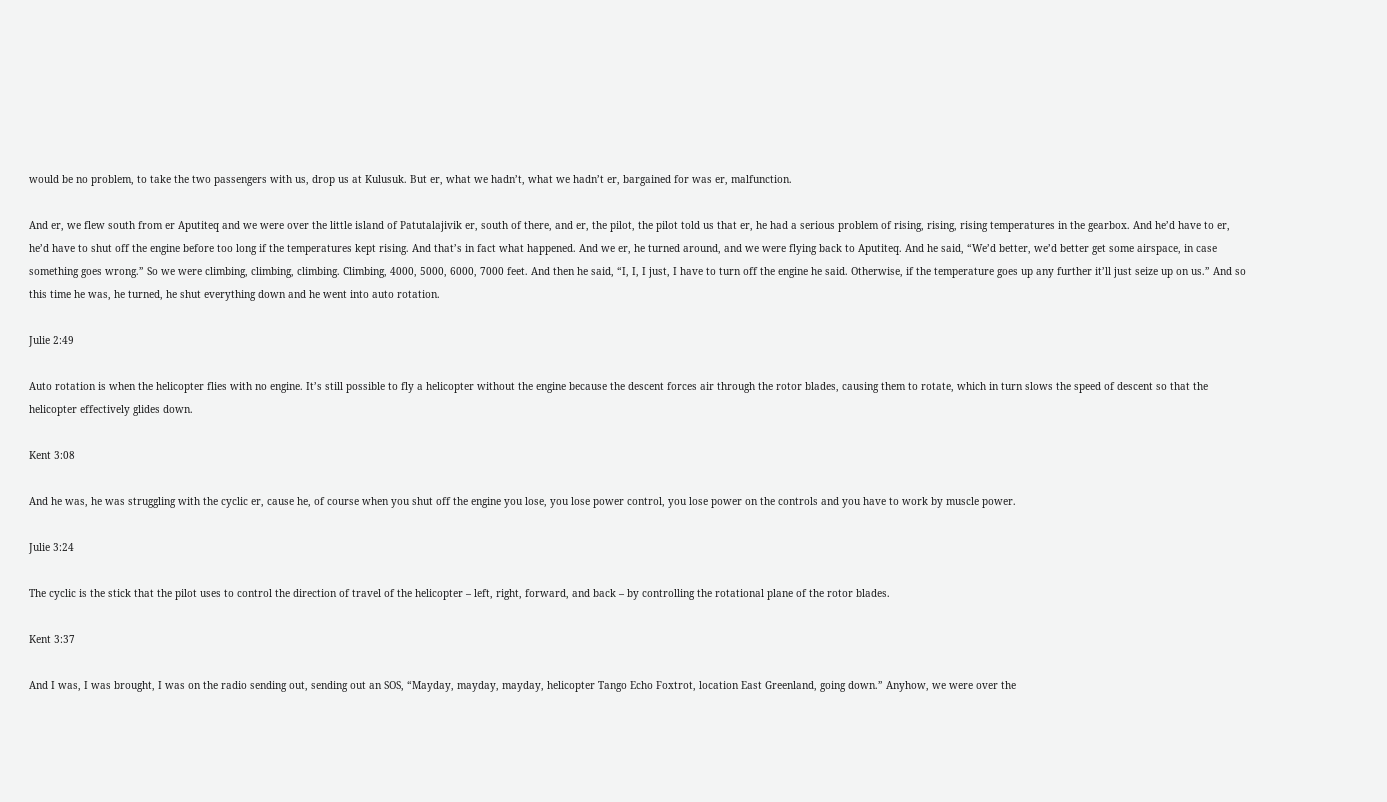would be no problem, to take the two passengers with us, drop us at Kulusuk. But er, what we hadn’t, what we hadn’t er, bargained for was er, malfunction.

And er, we flew south from er Aputiteq and we were over the little island of Patutalajivik er, south of there, and er, the pilot, the pilot told us that er, he had a serious problem of rising, rising, rising temperatures in the gearbox. And he’d have to er, he’d have to shut off the engine before too long if the temperatures kept rising. And that’s in fact what happened. And we er, he turned around, and we were flying back to Aputiteq. And he said, “We’d better, we’d better get some airspace, in case something goes wrong.” So we were climbing, climbing, climbing. Climbing, 4000, 5000, 6000, 7000 feet. And then he said, “I, I, I just, I have to turn off the engine he said. Otherwise, if the temperature goes up any further it’ll just seize up on us.” And so this time he was, he turned, he shut everything down and he went into auto rotation.

Julie 2:49

Auto rotation is when the helicopter flies with no engine. It’s still possible to fly a helicopter without the engine because the descent forces air through the rotor blades, causing them to rotate, which in turn slows the speed of descent so that the helicopter effectively glides down.

Kent 3:08

And he was, he was struggling with the cyclic er, cause he, of course when you shut off the engine you lose, you lose power control, you lose power on the controls and you have to work by muscle power.

Julie 3:24

The cyclic is the stick that the pilot uses to control the direction of travel of the helicopter – left, right, forward, and back – by controlling the rotational plane of the rotor blades.

Kent 3:37

And I was, I was brought, I was on the radio sending out, sending out an SOS, “Mayday, mayday, mayday, helicopter Tango Echo Foxtrot, location East Greenland, going down.” Anyhow, we were over the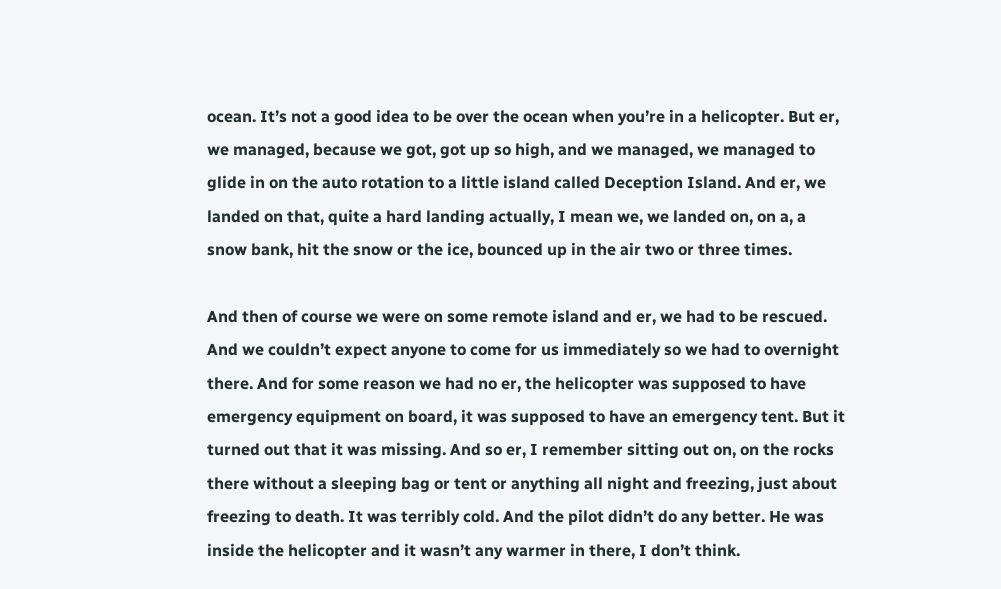ocean. It’s not a good idea to be over the ocean when you’re in a helicopter. But er, we managed, because we got, got up so high, and we managed, we managed to glide in on the auto rotation to a little island called Deception Island. And er, we landed on that, quite a hard landing actually, I mean we, we landed on, on a, a snow bank, hit the snow or the ice, bounced up in the air two or three times.

And then of course we were on some remote island and er, we had to be rescued. And we couldn’t expect anyone to come for us immediately so we had to overnight there. And for some reason we had no er, the helicopter was supposed to have emergency equipment on board, it was supposed to have an emergency tent. But it turned out that it was missing. And so er, I remember sitting out on, on the rocks there without a sleeping bag or tent or anything all night and freezing, just about freezing to death. It was terribly cold. And the pilot didn’t do any better. He was inside the helicopter and it wasn’t any warmer in there, I don’t think.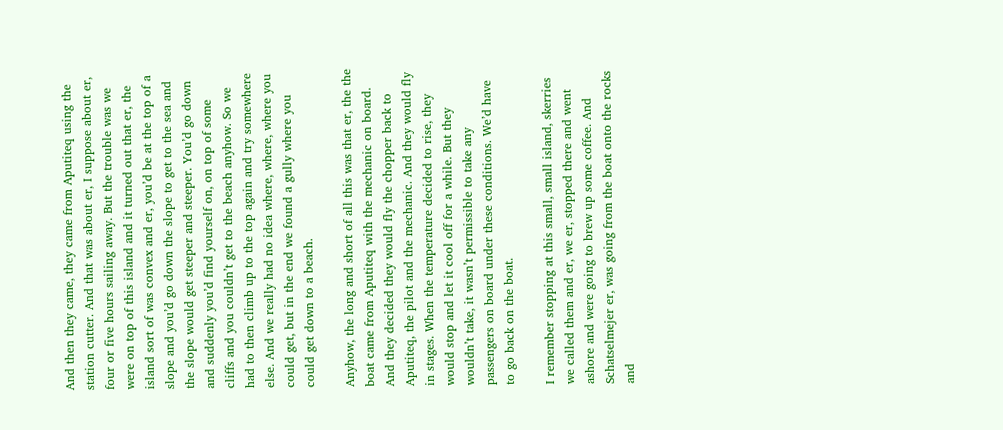And then they came, they came from Aputiteq using the station cutter. And that was about er, I suppose about er, four or five hours sailing away. But the trouble was we were on top of this island and it turned out that er, the island sort of was convex and er, you’d be at the top of a slope and you’d go down the slope to get to the sea and the slope would get steeper and steeper. You’d go down and suddenly you’d find yourself on, on top of some cliffs and you couldn’t get to the beach anyhow. So we had to then climb up to the top again and try somewhere else. And we really had no idea where, where, where you could get, but in the end we found a gully where you could get down to a beach.

Anyhow, the long and short of all this was that er, the the boat came from Aputiteq with the mechanic on board. And they decided they would fly the chopper back to Aputiteq, the pilot and the mechanic. And they would fly in stages. When the temperature decided to rise, they would stop and let it cool off for a while. But they wouldn’t take, it wasn’t permissible to take any passengers on board under these conditions. We’d have to go back on the boat.

I remember stopping at this small, small island, skerries we called them and er, we er, stopped there and went ashore and were going to brew up some coffee. And Schatselmejer er, was going from the boat onto the rocks and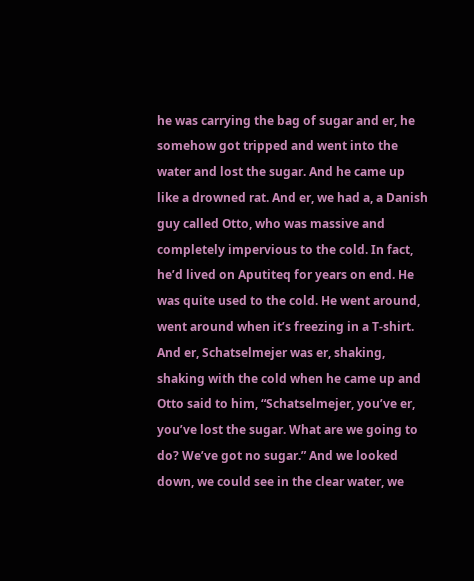he was carrying the bag of sugar and er, he somehow got tripped and went into the water and lost the sugar. And he came up like a drowned rat. And er, we had a, a Danish guy called Otto, who was massive and completely impervious to the cold. In fact, he’d lived on Aputiteq for years on end. He was quite used to the cold. He went around, went around when it’s freezing in a T-shirt. And er, Schatselmejer was er, shaking, shaking with the cold when he came up and Otto said to him, “Schatselmejer, you’ve er, you’ve lost the sugar. What are we going to do? We’ve got no sugar.” And we looked down, we could see in the clear water, we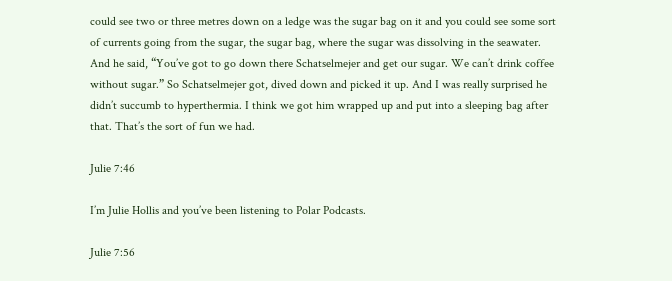could see two or three metres down on a ledge was the sugar bag on it and you could see some sort of currents going from the sugar, the sugar bag, where the sugar was dissolving in the seawater. And he said, “You’ve got to go down there Schatselmejer and get our sugar. We can’t drink coffee without sugar.” So Schatselmejer got, dived down and picked it up. And I was really surprised he didn’t succumb to hyperthermia. I think we got him wrapped up and put into a sleeping bag after that. That’s the sort of fun we had.

Julie 7:46

I’m Julie Hollis and you’ve been listening to Polar Podcasts.

Julie 7:56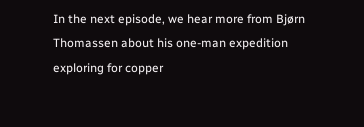In the next episode, we hear more from Bjørn Thomassen about his one-man expedition exploring for copper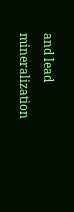and lead mineralization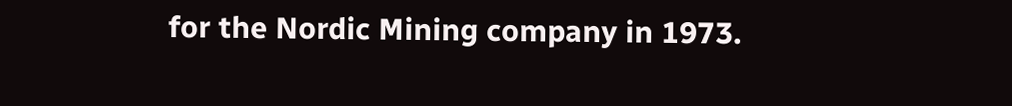for the Nordic Mining company in 1973.